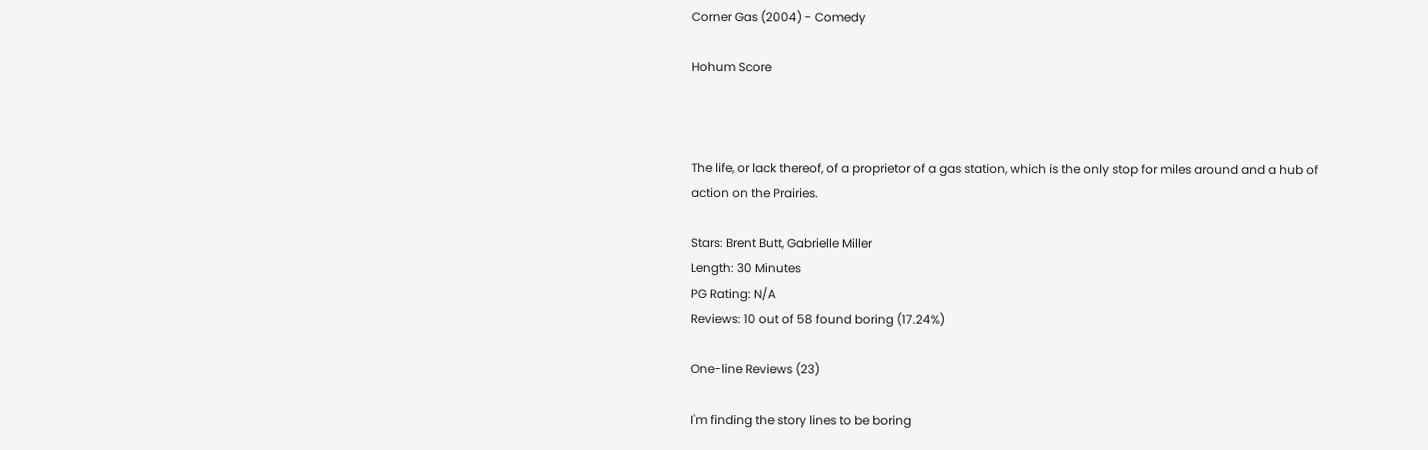Corner Gas (2004) - Comedy

Hohum Score



The life, or lack thereof, of a proprietor of a gas station, which is the only stop for miles around and a hub of action on the Prairies.

Stars: Brent Butt, Gabrielle Miller
Length: 30 Minutes
PG Rating: N/A
Reviews: 10 out of 58 found boring (17.24%)

One-line Reviews (23)

I'm finding the story lines to be boring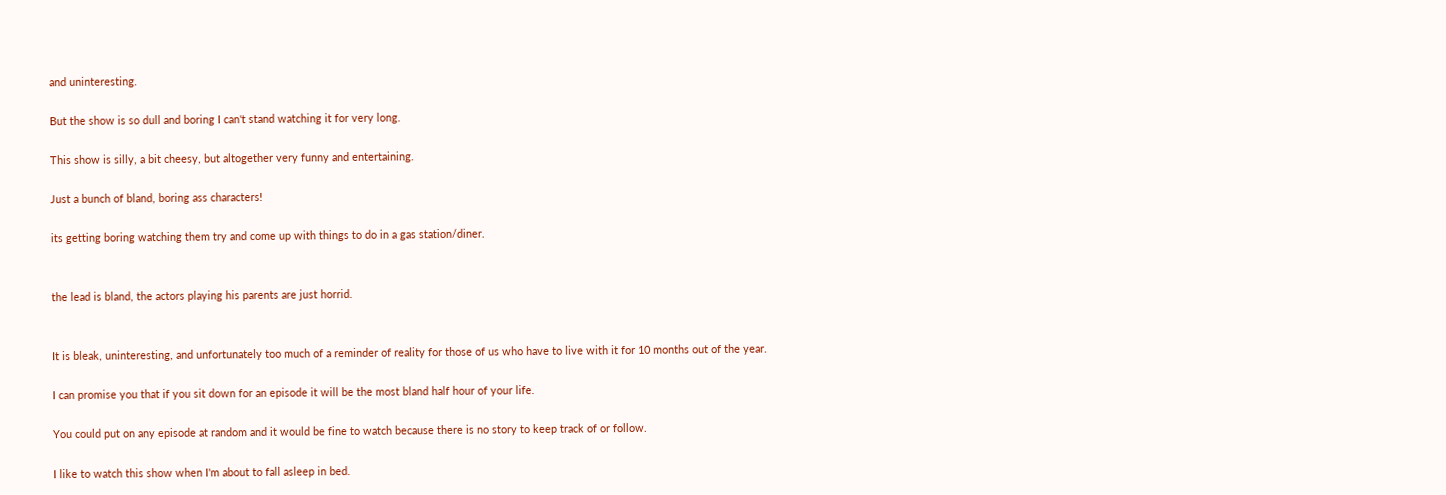and uninteresting.

But the show is so dull and boring I can't stand watching it for very long.

This show is silly, a bit cheesy, but altogether very funny and entertaining.

Just a bunch of bland, boring ass characters!

its getting boring watching them try and come up with things to do in a gas station/diner.


the lead is bland, the actors playing his parents are just horrid.


It is bleak, uninteresting, and unfortunately too much of a reminder of reality for those of us who have to live with it for 10 months out of the year.

I can promise you that if you sit down for an episode it will be the most bland half hour of your life.

You could put on any episode at random and it would be fine to watch because there is no story to keep track of or follow.

I like to watch this show when I'm about to fall asleep in bed.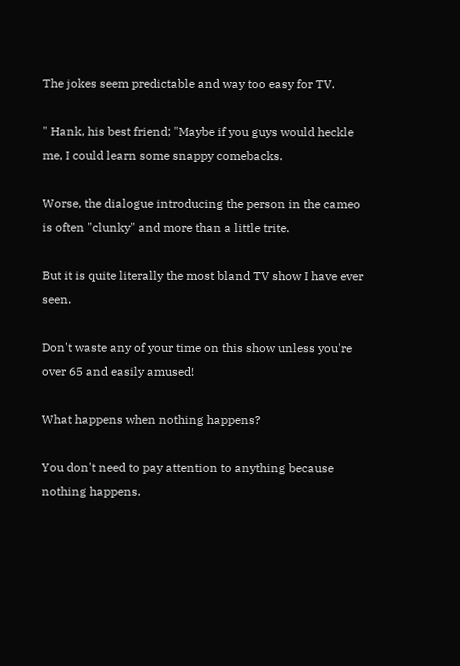The jokes seem predictable and way too easy for TV.

" Hank, his best friend; "Maybe if you guys would heckle me, I could learn some snappy comebacks.

Worse, the dialogue introducing the person in the cameo is often "clunky" and more than a little trite.

But it is quite literally the most bland TV show I have ever seen.

Don't waste any of your time on this show unless you're over 65 and easily amused!

What happens when nothing happens?

You don't need to pay attention to anything because nothing happens.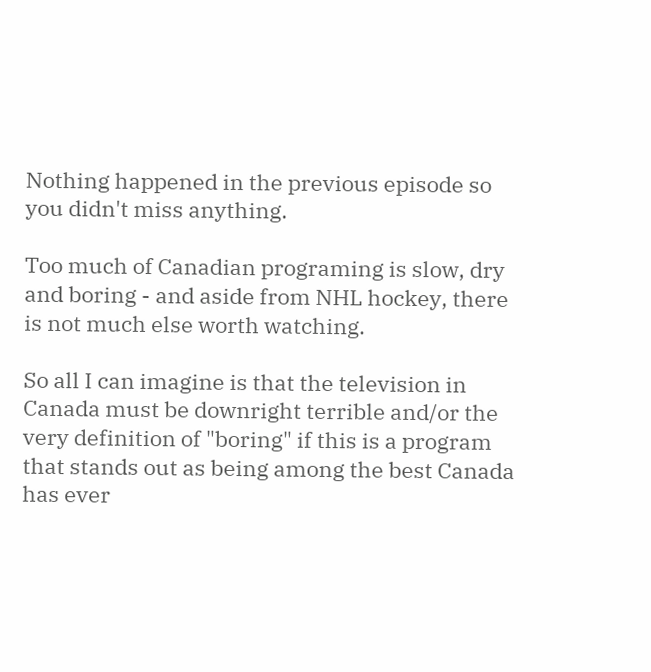Nothing happened in the previous episode so you didn't miss anything.

Too much of Canadian programing is slow, dry and boring - and aside from NHL hockey, there is not much else worth watching.

So all I can imagine is that the television in Canada must be downright terrible and/or the very definition of "boring" if this is a program that stands out as being among the best Canada has ever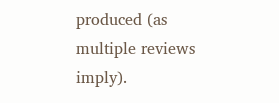produced (as multiple reviews imply).